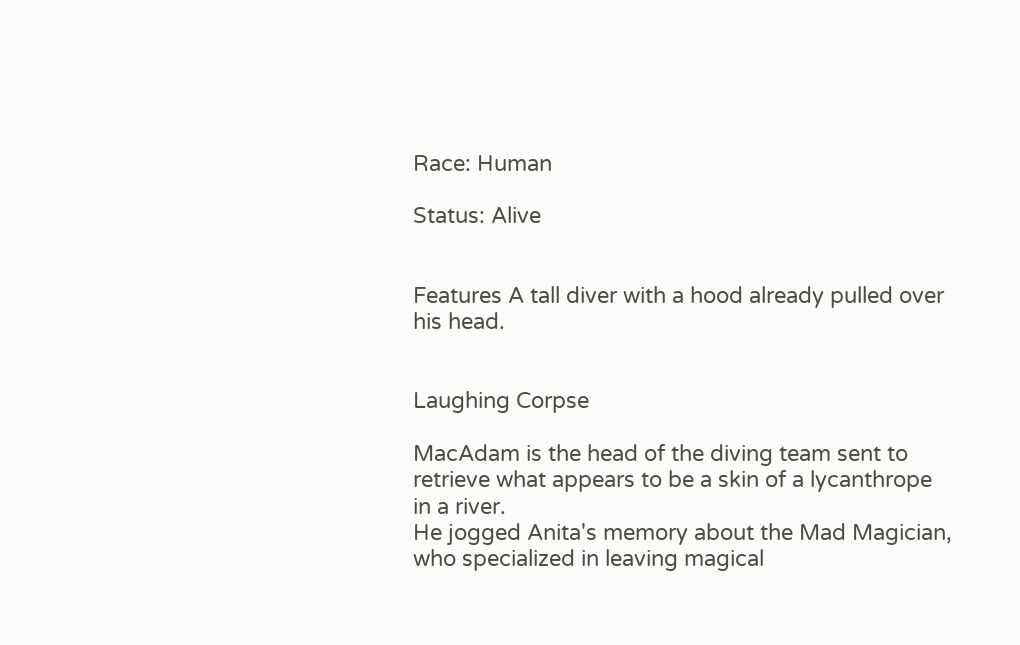Race: Human

Status: Alive


Features A tall diver with a hood already pulled over his head.


Laughing Corpse

MacAdam is the head of the diving team sent to retrieve what appears to be a skin of a lycanthrope in a river.
He jogged Anita's memory about the Mad Magician, who specialized in leaving magical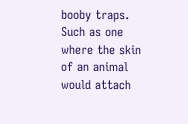booby traps. Such as one where the skin of an animal would attach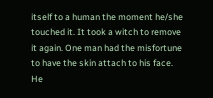itself to a human the moment he/she touched it. It took a witch to remove it again. One man had the misfortune to have the skin attach to his face. He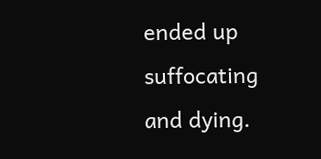ended up suffocating and dying.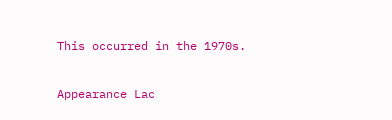This occurred in the 1970s.

Appearance Lac